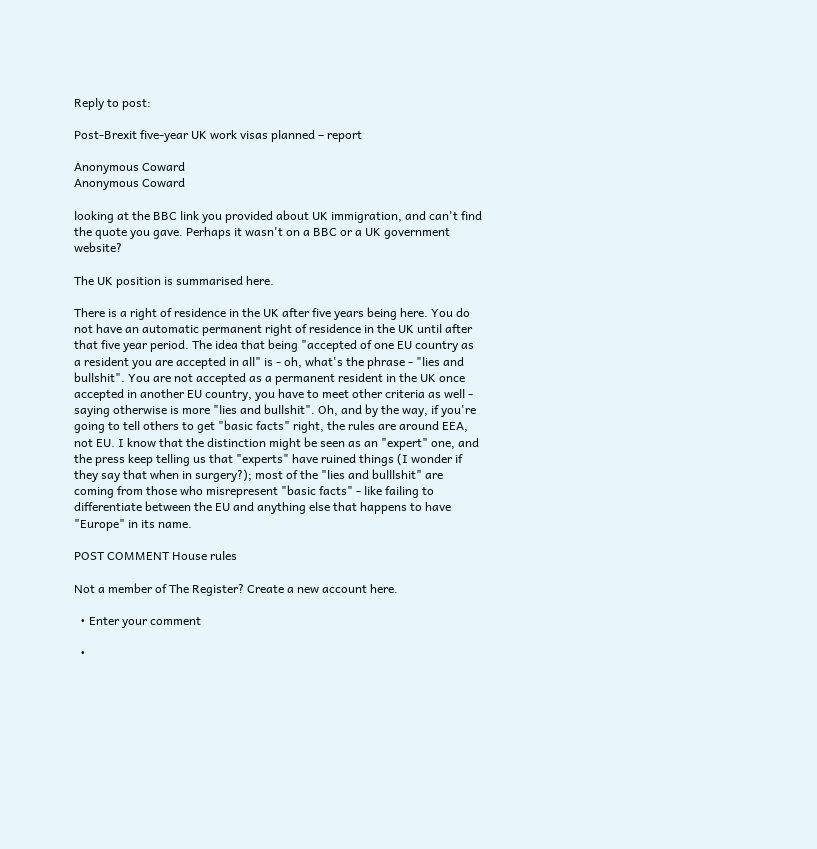Reply to post:

Post-Brexit five-year UK work visas planned – report

Anonymous Coward
Anonymous Coward

looking at the BBC link you provided about UK immigration, and can't find the quote you gave. Perhaps it wasn't on a BBC or a UK government website?

The UK position is summarised here.

There is a right of residence in the UK after five years being here. You do not have an automatic permanent right of residence in the UK until after that five year period. The idea that being "accepted of one EU country as a resident you are accepted in all" is - oh, what's the phrase - "lies and bullshit". You are not accepted as a permanent resident in the UK once accepted in another EU country, you have to meet other criteria as well - saying otherwise is more "lies and bullshit". Oh, and by the way, if you're going to tell others to get "basic facts" right, the rules are around EEA, not EU. I know that the distinction might be seen as an "expert" one, and the press keep telling us that "experts" have ruined things (I wonder if they say that when in surgery?); most of the "lies and bulllshit" are coming from those who misrepresent "basic facts" - like failing to differentiate between the EU and anything else that happens to have "Europe" in its name.

POST COMMENT House rules

Not a member of The Register? Create a new account here.

  • Enter your comment

  •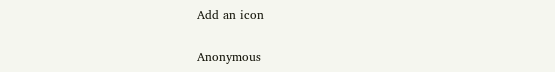Add an icon

Anonymous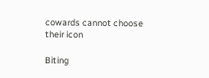cowards cannot choose their icon

Biting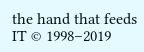the hand that feeds IT © 1998–2019